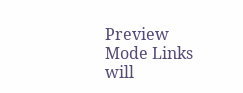Preview Mode Links will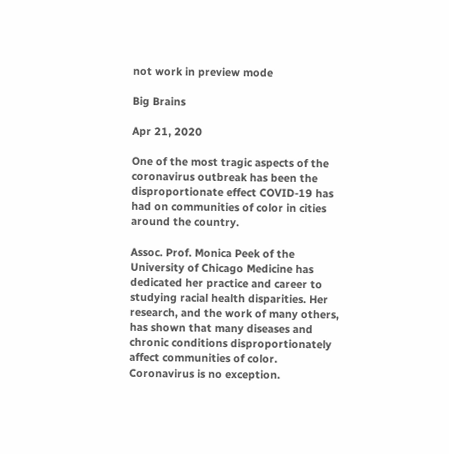not work in preview mode

Big Brains

Apr 21, 2020

One of the most tragic aspects of the coronavirus outbreak has been the disproportionate effect COVID-19 has had on communities of color in cities around the country.

Assoc. Prof. Monica Peek of the University of Chicago Medicine has dedicated her practice and career to studying racial health disparities. Her research, and the work of many others, has shown that many diseases and chronic conditions disproportionately affect communities of color. Coronavirus is no exception.